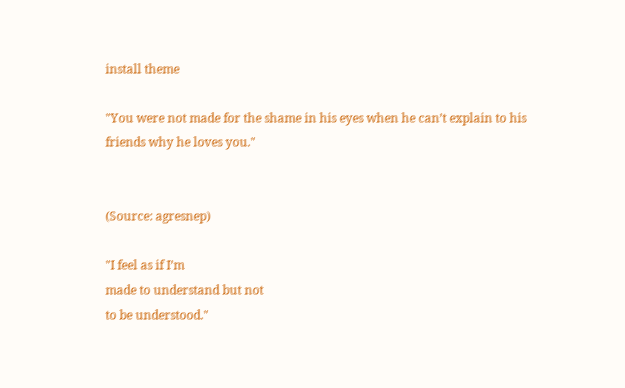install theme

"You were not made for the shame in his eyes when he can’t explain to his friends why he loves you."


(Source: agresnep)

"I feel as if I’m
made to understand but not
to be understood."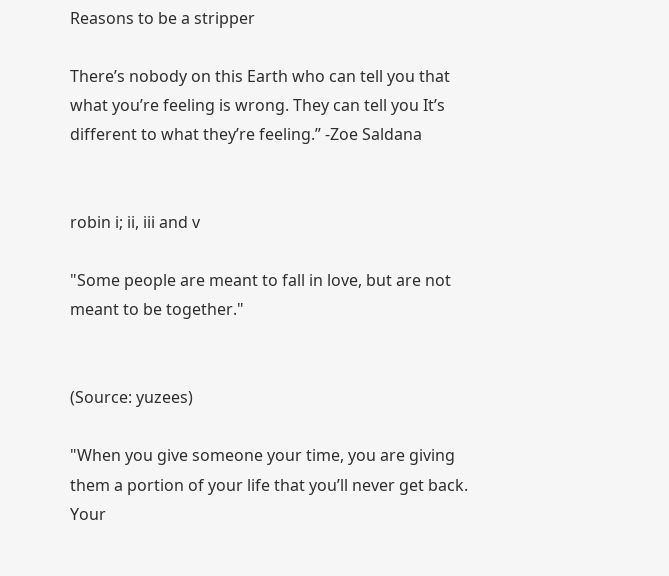Reasons to be a stripper

There’s nobody on this Earth who can tell you that what you’re feeling is wrong. They can tell you It’s different to what they’re feeling.” -Zoe Saldana


robin i; ii, iii and v

"Some people are meant to fall in love, but are not meant to be together."


(Source: yuzees)

"When you give someone your time, you are giving them a portion of your life that you’ll never get back. Your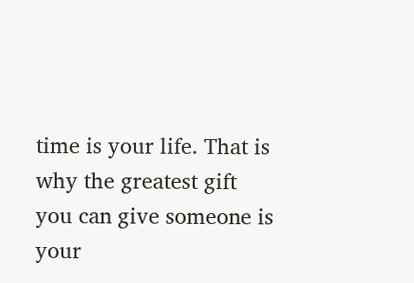time is your life. That is why the greatest gift you can give someone is your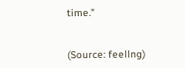time."


(Source: feellng)